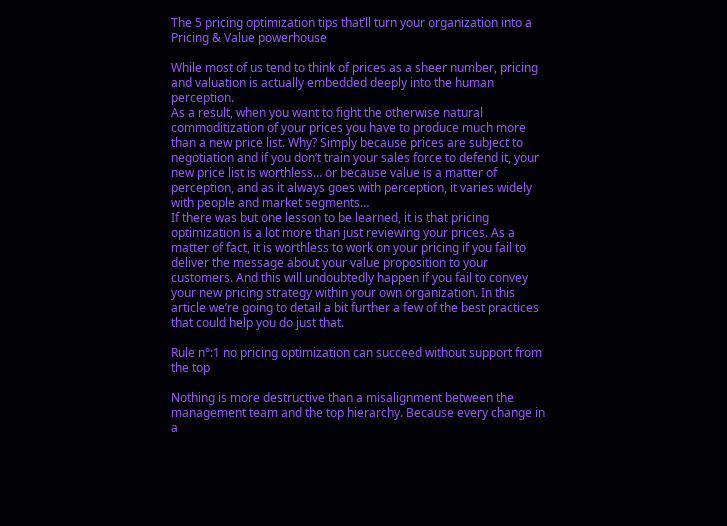The 5 pricing optimization tips that’ll turn your organization into a Pricing & Value powerhouse

While most of us tend to think of prices as a sheer number, pricing and valuation is actually embedded deeply into the human perception.
As a result, when you want to fight the otherwise natural commoditization of your prices you have to produce much more than a new price list. Why? Simply because prices are subject to negotiation and if you don’t train your sales force to defend it, your new price list is worthless… or because value is a matter of perception, and as it always goes with perception, it varies widely with people and market segments…
If there was but one lesson to be learned, it is that pricing optimization is a lot more than just reviewing your prices. As a matter of fact, it is worthless to work on your pricing if you fail to deliver the message about your value proposition to your customers. And this will undoubtedly happen if you fail to convey your new pricing strategy within your own organization. In this article we’re going to detail a bit further a few of the best practices that could help you do just that.

Rule n°:1 no pricing optimization can succeed without support from the top

Nothing is more destructive than a misalignment between the management team and the top hierarchy. Because every change in a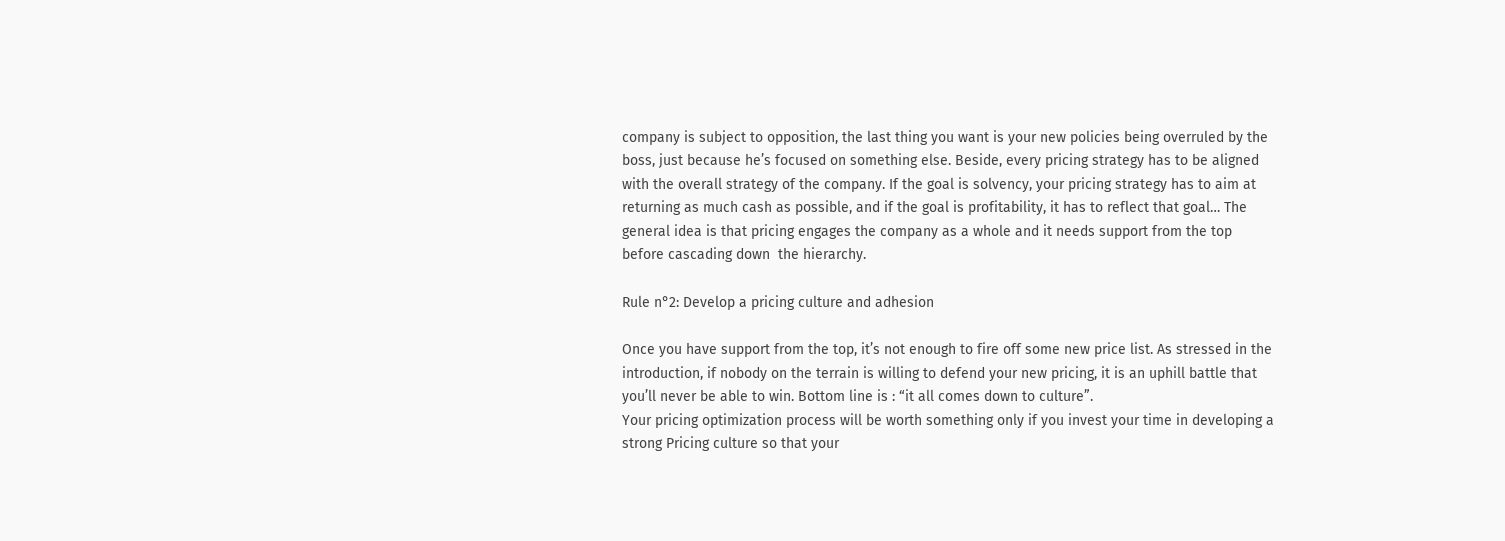company is subject to opposition, the last thing you want is your new policies being overruled by the boss, just because he’s focused on something else. Beside, every pricing strategy has to be aligned with the overall strategy of the company. If the goal is solvency, your pricing strategy has to aim at returning as much cash as possible, and if the goal is profitability, it has to reflect that goal… The general idea is that pricing engages the company as a whole and it needs support from the top before cascading down  the hierarchy.

Rule n°2: Develop a pricing culture and adhesion

Once you have support from the top, it’s not enough to fire off some new price list. As stressed in the introduction, if nobody on the terrain is willing to defend your new pricing, it is an uphill battle that you’ll never be able to win. Bottom line is : “it all comes down to culture”.
Your pricing optimization process will be worth something only if you invest your time in developing a strong Pricing culture so that your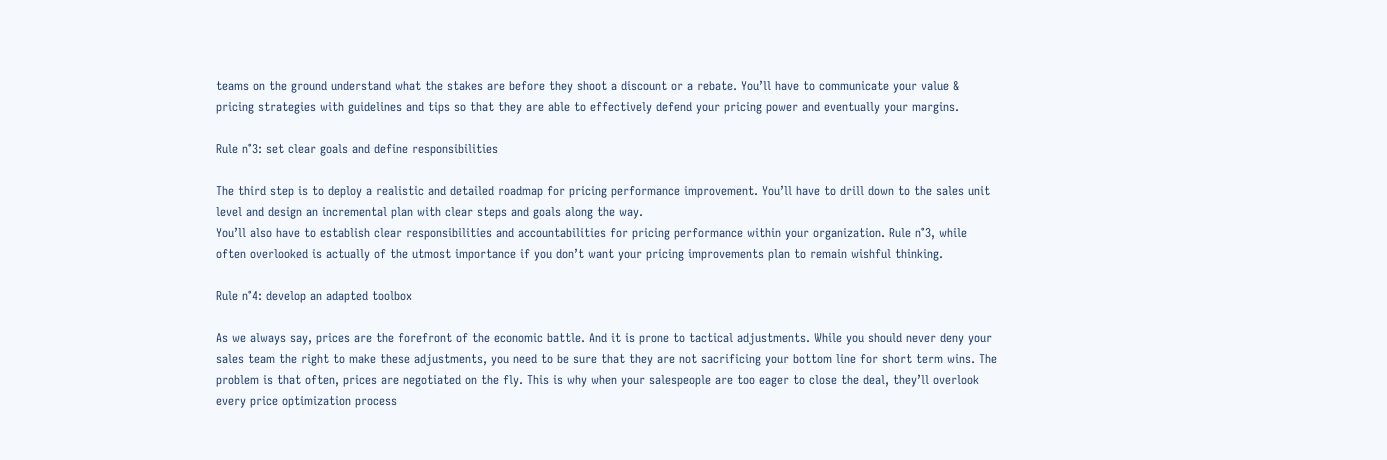teams on the ground understand what the stakes are before they shoot a discount or a rebate. You’ll have to communicate your value & pricing strategies with guidelines and tips so that they are able to effectively defend your pricing power and eventually your margins.

Rule n°3: set clear goals and define responsibilities

The third step is to deploy a realistic and detailed roadmap for pricing performance improvement. You’ll have to drill down to the sales unit level and design an incremental plan with clear steps and goals along the way.
You’ll also have to establish clear responsibilities and accountabilities for pricing performance within your organization. Rule n°3, while often overlooked is actually of the utmost importance if you don’t want your pricing improvements plan to remain wishful thinking.

Rule n°4: develop an adapted toolbox

As we always say, prices are the forefront of the economic battle. And it is prone to tactical adjustments. While you should never deny your sales team the right to make these adjustments, you need to be sure that they are not sacrificing your bottom line for short term wins. The problem is that often, prices are negotiated on the fly. This is why when your salespeople are too eager to close the deal, they’ll overlook every price optimization process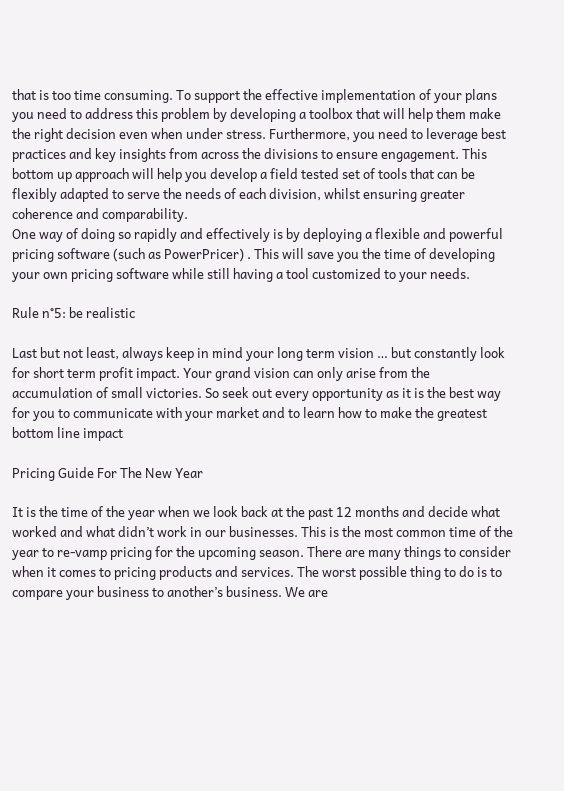that is too time consuming. To support the effective implementation of your plans you need to address this problem by developing a toolbox that will help them make the right decision even when under stress. Furthermore, you need to leverage best practices and key insights from across the divisions to ensure engagement. This bottom up approach will help you develop a field tested set of tools that can be flexibly adapted to serve the needs of each division, whilst ensuring greater coherence and comparability.
One way of doing so rapidly and effectively is by deploying a flexible and powerful pricing software (such as PowerPricer) . This will save you the time of developing your own pricing software while still having a tool customized to your needs.

Rule n°5: be realistic

Last but not least, always keep in mind your long term vision … but constantly look for short term profit impact. Your grand vision can only arise from the accumulation of small victories. So seek out every opportunity as it is the best way for you to communicate with your market and to learn how to make the greatest bottom line impact

Pricing Guide For The New Year

It is the time of the year when we look back at the past 12 months and decide what worked and what didn’t work in our businesses. This is the most common time of the year to re-vamp pricing for the upcoming season. There are many things to consider when it comes to pricing products and services. The worst possible thing to do is to compare your business to another’s business. We are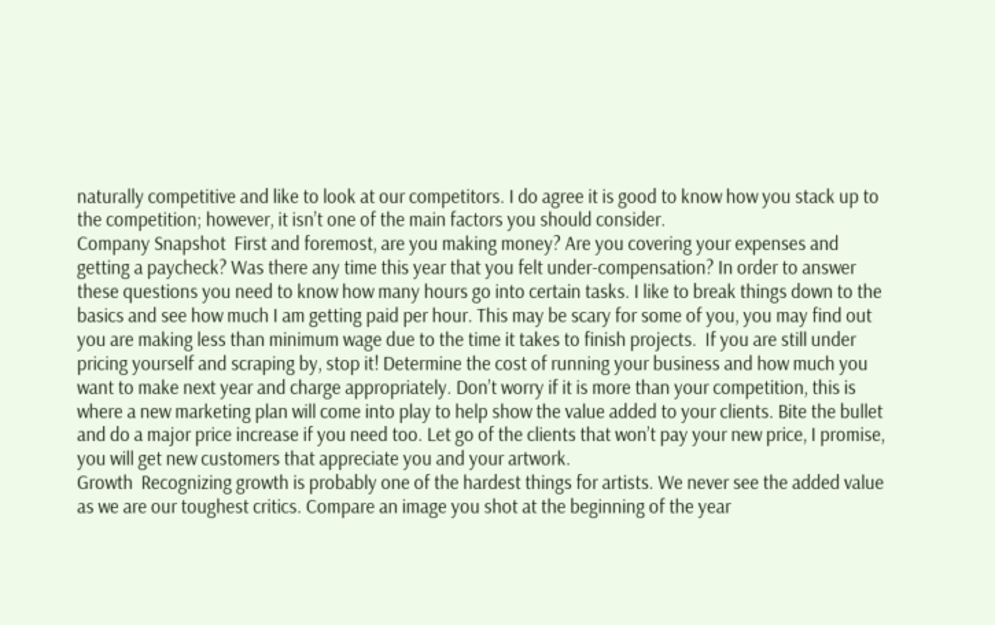naturally competitive and like to look at our competitors. I do agree it is good to know how you stack up to the competition; however, it isn’t one of the main factors you should consider.
Company Snapshot  First and foremost, are you making money? Are you covering your expenses and getting a paycheck? Was there any time this year that you felt under-compensation? In order to answer these questions you need to know how many hours go into certain tasks. I like to break things down to the basics and see how much I am getting paid per hour. This may be scary for some of you, you may find out you are making less than minimum wage due to the time it takes to finish projects.  If you are still under pricing yourself and scraping by, stop it! Determine the cost of running your business and how much you want to make next year and charge appropriately. Don’t worry if it is more than your competition, this is where a new marketing plan will come into play to help show the value added to your clients. Bite the bullet and do a major price increase if you need too. Let go of the clients that won’t pay your new price, I promise, you will get new customers that appreciate you and your artwork.
Growth  Recognizing growth is probably one of the hardest things for artists. We never see the added value as we are our toughest critics. Compare an image you shot at the beginning of the year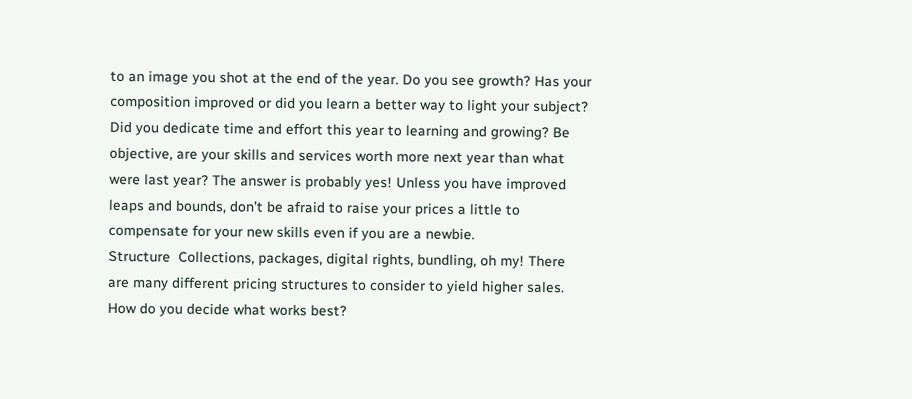to an image you shot at the end of the year. Do you see growth? Has your composition improved or did you learn a better way to light your subject? Did you dedicate time and effort this year to learning and growing? Be objective, are your skills and services worth more next year than what were last year? The answer is probably yes! Unless you have improved leaps and bounds, don’t be afraid to raise your prices a little to compensate for your new skills even if you are a newbie.
Structure  Collections, packages, digital rights, bundling, oh my! There are many different pricing structures to consider to yield higher sales. How do you decide what works best?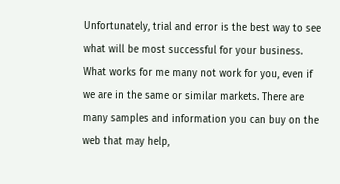Unfortunately, trial and error is the best way to see what will be most successful for your business. What works for me many not work for you, even if we are in the same or similar markets. There are many samples and information you can buy on the web that may help,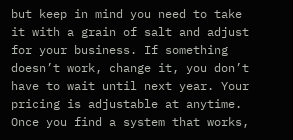but keep in mind you need to take it with a grain of salt and adjust for your business. If something doesn’t work, change it, you don’t have to wait until next year. Your pricing is adjustable at anytime. Once you find a system that works,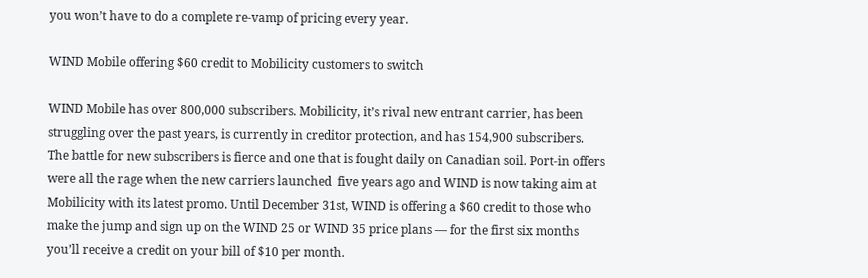you won’t have to do a complete re-vamp of pricing every year.

WIND Mobile offering $60 credit to Mobilicity customers to switch

WIND Mobile has over 800,000 subscribers. Mobilicity, it’s rival new entrant carrier, has been struggling over the past years, is currently in creditor protection, and has 154,900 subscribers.
The battle for new subscribers is fierce and one that is fought daily on Canadian soil. Port-in offers were all the rage when the new carriers launched  five years ago and WIND is now taking aim at Mobilicity with its latest promo. Until December 31st, WIND is offering a $60 credit to those who make the jump and sign up on the WIND 25 or WIND 35 price plans — for the first six months you’ll receive a credit on your bill of $10 per month.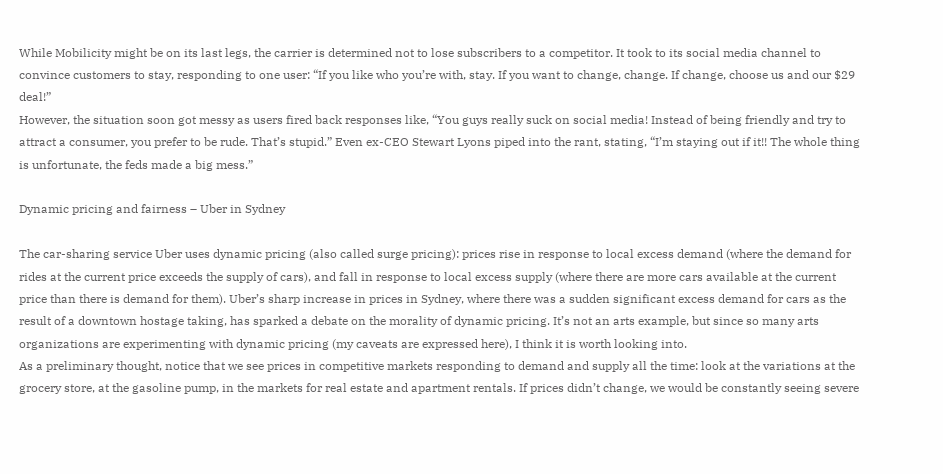While Mobilicity might be on its last legs, the carrier is determined not to lose subscribers to a competitor. It took to its social media channel to convince customers to stay, responding to one user: “If you like who you’re with, stay. If you want to change, change. If change, choose us and our $29 deal!”
However, the situation soon got messy as users fired back responses like, “You guys really suck on social media! Instead of being friendly and try to attract a consumer, you prefer to be rude. That’s stupid.” Even ex-CEO Stewart Lyons piped into the rant, stating, “I’m staying out if it!! The whole thing is unfortunate, the feds made a big mess.”

Dynamic pricing and fairness – Uber in Sydney

The car-sharing service Uber uses dynamic pricing (also called surge pricing): prices rise in response to local excess demand (where the demand for rides at the current price exceeds the supply of cars), and fall in response to local excess supply (where there are more cars available at the current price than there is demand for them). Uber’s sharp increase in prices in Sydney, where there was a sudden significant excess demand for cars as the result of a downtown hostage taking, has sparked a debate on the morality of dynamic pricing. It’s not an arts example, but since so many arts organizations are experimenting with dynamic pricing (my caveats are expressed here), I think it is worth looking into.
As a preliminary thought, notice that we see prices in competitive markets responding to demand and supply all the time: look at the variations at the grocery store, at the gasoline pump, in the markets for real estate and apartment rentals. If prices didn’t change, we would be constantly seeing severe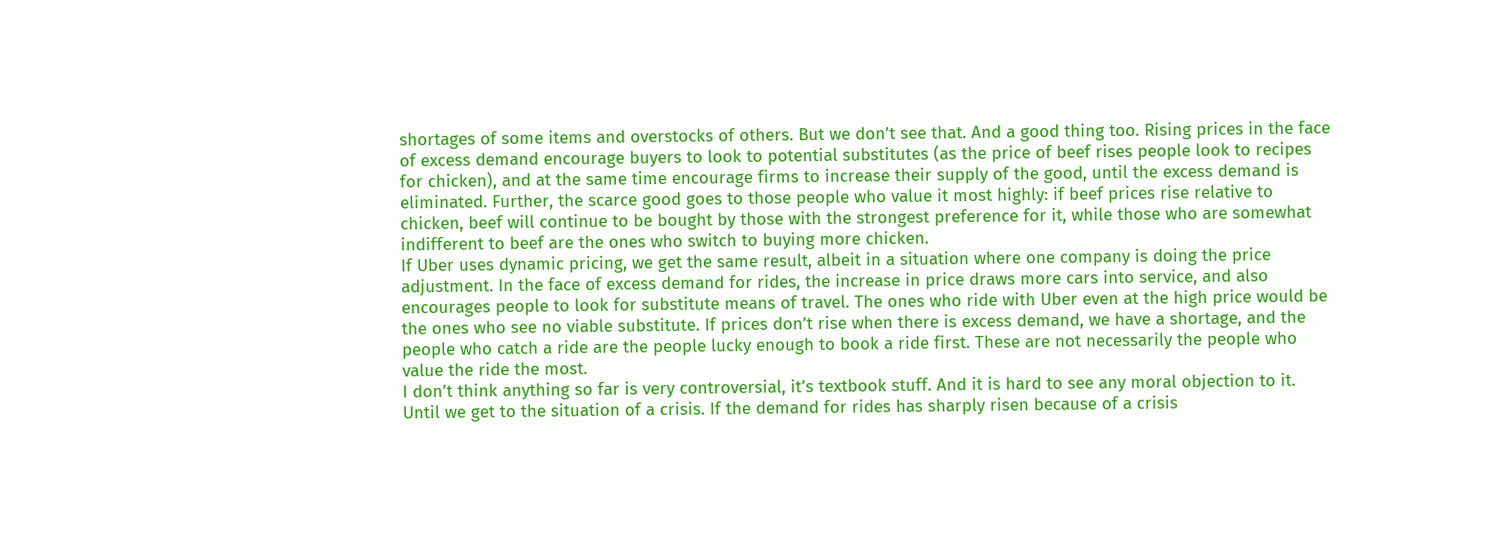shortages of some items and overstocks of others. But we don’t see that. And a good thing too. Rising prices in the face of excess demand encourage buyers to look to potential substitutes (as the price of beef rises people look to recipes for chicken), and at the same time encourage firms to increase their supply of the good, until the excess demand is eliminated. Further, the scarce good goes to those people who value it most highly: if beef prices rise relative to chicken, beef will continue to be bought by those with the strongest preference for it, while those who are somewhat indifferent to beef are the ones who switch to buying more chicken.
If Uber uses dynamic pricing, we get the same result, albeit in a situation where one company is doing the price adjustment. In the face of excess demand for rides, the increase in price draws more cars into service, and also encourages people to look for substitute means of travel. The ones who ride with Uber even at the high price would be the ones who see no viable substitute. If prices don’t rise when there is excess demand, we have a shortage, and the people who catch a ride are the people lucky enough to book a ride first. These are not necessarily the people who value the ride the most.
I don’t think anything so far is very controversial, it’s textbook stuff. And it is hard to see any moral objection to it.
Until we get to the situation of a crisis. If the demand for rides has sharply risen because of a crisis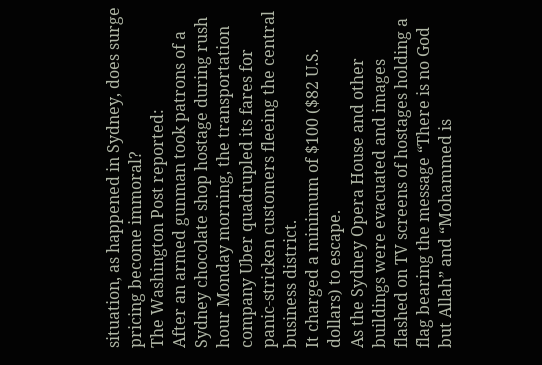situation, as happened in Sydney, does surge pricing become immoral?
The Washington Post reported:
After an armed gunman took patrons of a Sydney chocolate shop hostage during rush hour Monday morning, the transportation company Uber quadrupled its fares for panic-stricken customers fleeing the central business district.
It charged a minimum of $100 ($82 U.S. dollars) to escape.
As the Sydney Opera House and other buildings were evacuated and images flashed on TV screens of hostages holding a flag bearing the message “There is no God but Allah” and “Mohammed is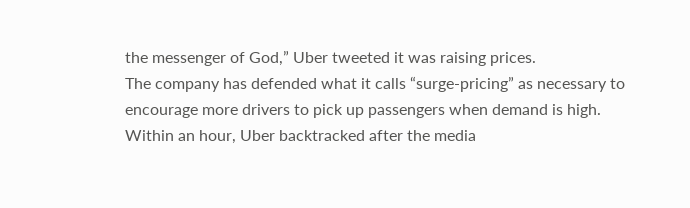the messenger of God,” Uber tweeted it was raising prices.
The company has defended what it calls “surge-pricing” as necessary to encourage more drivers to pick up passengers when demand is high.
Within an hour, Uber backtracked after the media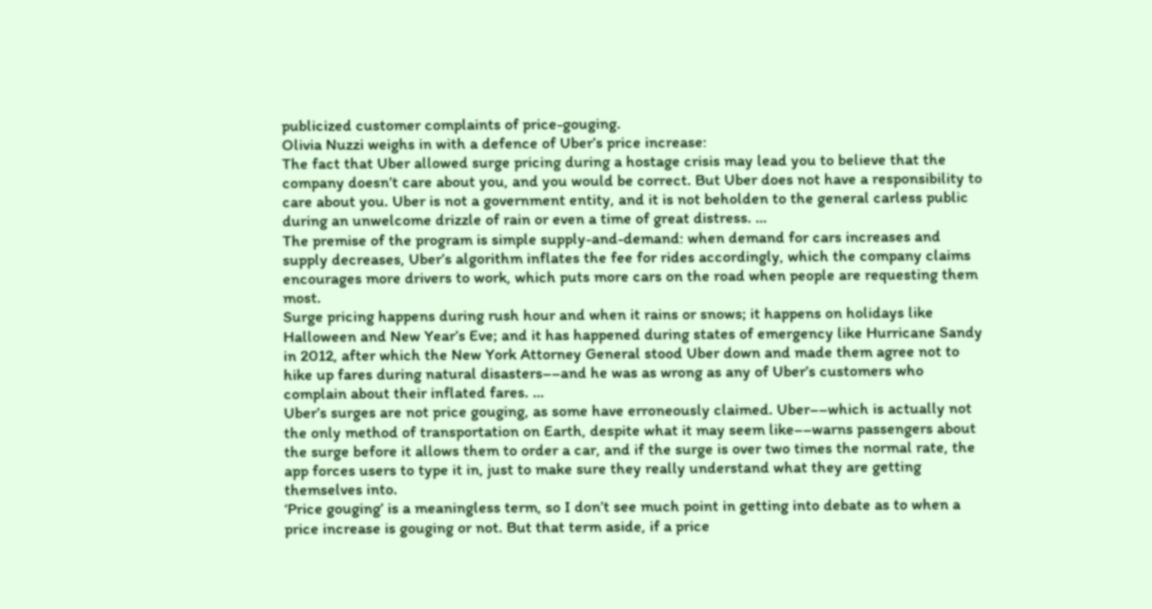publicized customer complaints of price-gouging.
Olivia Nuzzi weighs in with a defence of Uber’s price increase:
The fact that Uber allowed surge pricing during a hostage crisis may lead you to believe that the company doesn’t care about you, and you would be correct. But Uber does not have a responsibility to care about you. Uber is not a government entity, and it is not beholden to the general carless public during an unwelcome drizzle of rain or even a time of great distress. …
The premise of the program is simple supply-and-demand: when demand for cars increases and supply decreases, Uber’s algorithm inflates the fee for rides accordingly, which the company claims encourages more drivers to work, which puts more cars on the road when people are requesting them most.
Surge pricing happens during rush hour and when it rains or snows; it happens on holidays like Halloween and New Year’s Eve; and it has happened during states of emergency like Hurricane Sandy in 2012, after which the New York Attorney General stood Uber down and made them agree not to hike up fares during natural disasters––and he was as wrong as any of Uber’s customers who complain about their inflated fares. …
Uber’s surges are not price gouging, as some have erroneously claimed. Uber––which is actually not the only method of transportation on Earth, despite what it may seem like––warns passengers about the surge before it allows them to order a car, and if the surge is over two times the normal rate, the app forces users to type it in, just to make sure they really understand what they are getting themselves into.
‘Price gouging’ is a meaningless term, so I don’t see much point in getting into debate as to when a price increase is gouging or not. But that term aside, if a price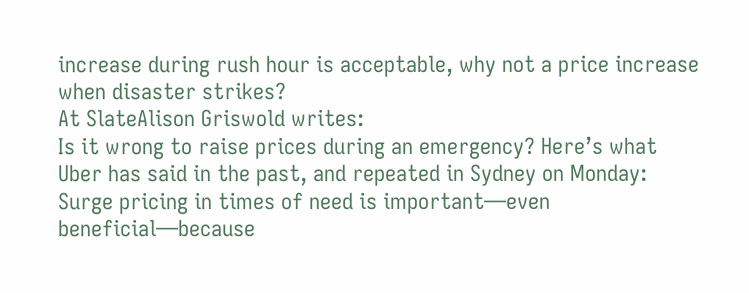increase during rush hour is acceptable, why not a price increase when disaster strikes?
At SlateAlison Griswold writes:
Is it wrong to raise prices during an emergency? Here’s what Uber has said in the past, and repeated in Sydney on Monday: Surge pricing in times of need is important—even beneficial—because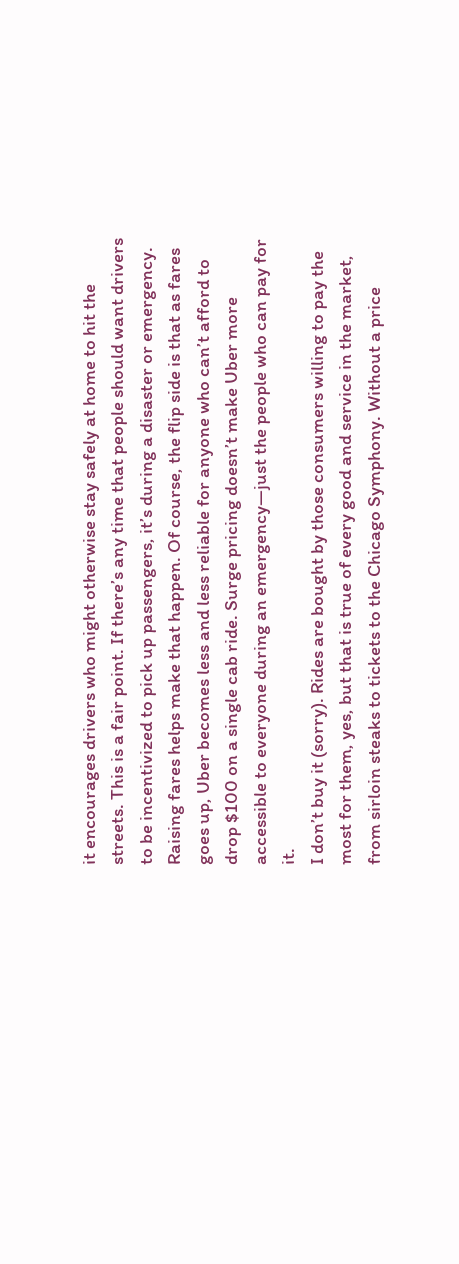it encourages drivers who might otherwise stay safely at home to hit the streets. This is a fair point. If there’s any time that people should want drivers to be incentivized to pick up passengers, it’s during a disaster or emergency. Raising fares helps make that happen. Of course, the flip side is that as fares goes up, Uber becomes less and less reliable for anyone who can’t afford to drop $100 on a single cab ride. Surge pricing doesn’t make Uber more accessible to everyone during an emergency—just the people who can pay for it.
I don’t buy it (sorry). Rides are bought by those consumers willing to pay the most for them, yes, but that is true of every good and service in the market, from sirloin steaks to tickets to the Chicago Symphony. Without a price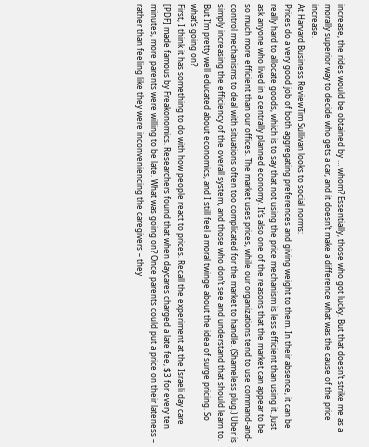increase, the rides would be obtained by … whom? Essentially, those who got lucky. But that doesn’t strike me as a morally superior way to decide who gets a car, and it doesn’t make a difference what was the cause of the price increase.
At Harvard Business ReviewTim Sullivan looks to social norms:
Prices do a very good job of both aggregating preferences and giving weight to them. In their absence, it can be really hard to allocate goods, which is to say that not using the price mechanism is less efficient than using it. Just ask anyone who lived in a centrally planned economy. It’s also one of the reasons that the market can appear to be so much more efficient than our offices. The market uses prices, while our organizations tend to use command-and-control mechanisms to deal with situations often too complicated for the market to handle. (Shameless plug.) Uber is simply increasing the efficiency of the overall system, and those who don’t see and understand that should learn to.
But I’m pretty well educated about economics, and I still feel a moral twinge about the idea of surge pricing. So what’s going on?
First, I think it has something to do with how people react to prices. Recall the experiment at the Israeli day care [PDF] made famous by Freakonomics. Researchers found that when daycares charged a late fee, $3 for every ten minutes, more parents were willing to be late. What was going on? Once parents could put a price on their lateness – rather than feeling like they were inconveniencing the caregivers – they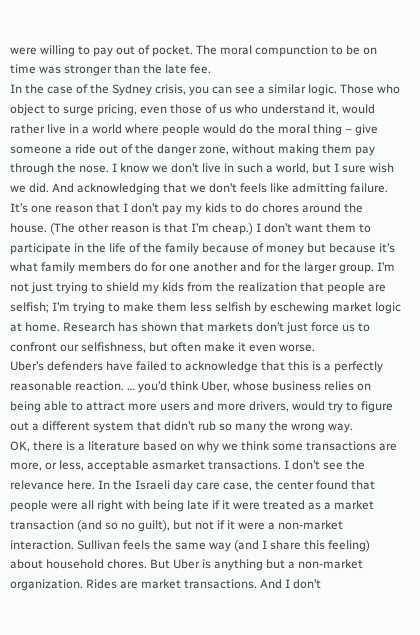were willing to pay out of pocket. The moral compunction to be on time was stronger than the late fee.
In the case of the Sydney crisis, you can see a similar logic. Those who object to surge pricing, even those of us who understand it, would rather live in a world where people would do the moral thing – give someone a ride out of the danger zone, without making them pay through the nose. I know we don’t live in such a world, but I sure wish we did. And acknowledging that we don’t feels like admitting failure.
It’s one reason that I don’t pay my kids to do chores around the house. (The other reason is that I’m cheap.) I don’t want them to participate in the life of the family because of money but because it’s what family members do for one another and for the larger group. I’m not just trying to shield my kids from the realization that people are selfish; I’m trying to make them less selfish by eschewing market logic at home. Research has shown that markets don’t just force us to confront our selfishness, but often make it even worse.
Uber’s defenders have failed to acknowledge that this is a perfectly reasonable reaction. … you’d think Uber, whose business relies on being able to attract more users and more drivers, would try to figure out a different system that didn’t rub so many the wrong way.
OK, there is a literature based on why we think some transactions are more, or less, acceptable asmarket transactions. I don’t see the relevance here. In the Israeli day care case, the center found that people were all right with being late if it were treated as a market transaction (and so no guilt), but not if it were a non-market interaction. Sullivan feels the same way (and I share this feeling) about household chores. But Uber is anything but a non-market organization. Rides are market transactions. And I don’t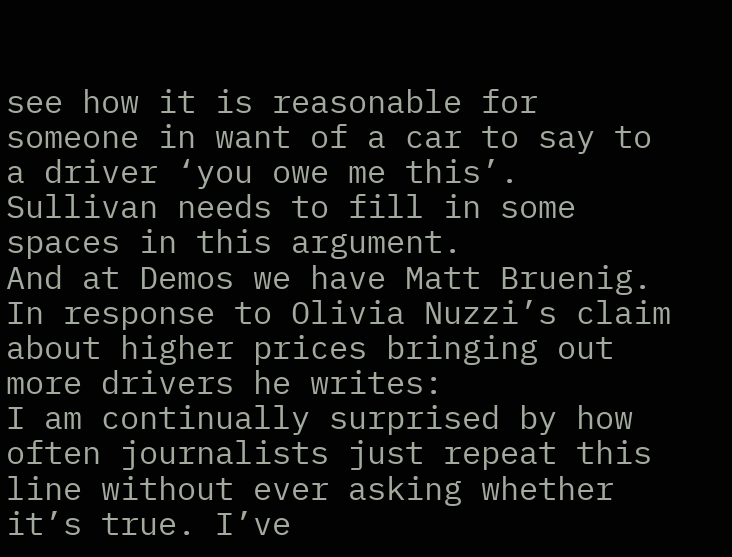see how it is reasonable for someone in want of a car to say to a driver ‘you owe me this’. Sullivan needs to fill in some spaces in this argument.
And at Demos we have Matt Bruenig. In response to Olivia Nuzzi’s claim about higher prices bringing out more drivers he writes:
I am continually surprised by how often journalists just repeat this line without ever asking whether it’s true. I’ve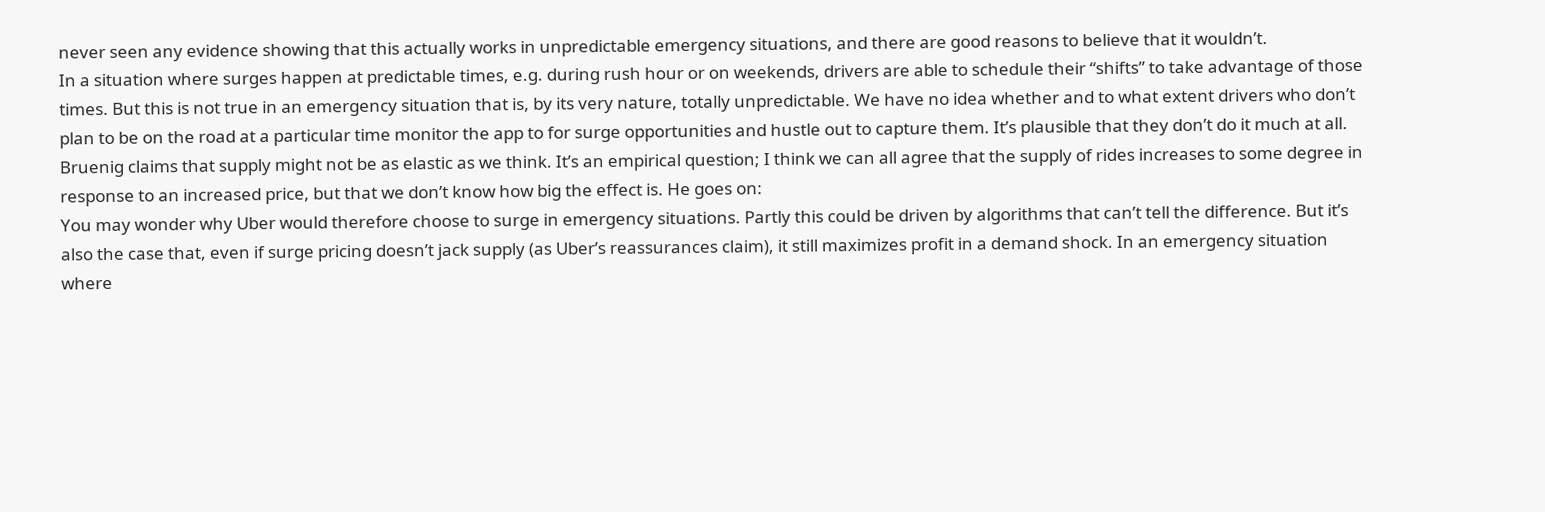never seen any evidence showing that this actually works in unpredictable emergency situations, and there are good reasons to believe that it wouldn’t.
In a situation where surges happen at predictable times, e.g. during rush hour or on weekends, drivers are able to schedule their “shifts” to take advantage of those times. But this is not true in an emergency situation that is, by its very nature, totally unpredictable. We have no idea whether and to what extent drivers who don’t plan to be on the road at a particular time monitor the app to for surge opportunities and hustle out to capture them. It’s plausible that they don’t do it much at all.
Bruenig claims that supply might not be as elastic as we think. It’s an empirical question; I think we can all agree that the supply of rides increases to some degree in response to an increased price, but that we don’t know how big the effect is. He goes on:
You may wonder why Uber would therefore choose to surge in emergency situations. Partly this could be driven by algorithms that can’t tell the difference. But it’s also the case that, even if surge pricing doesn’t jack supply (as Uber’s reassurances claim), it still maximizes profit in a demand shock. In an emergency situation where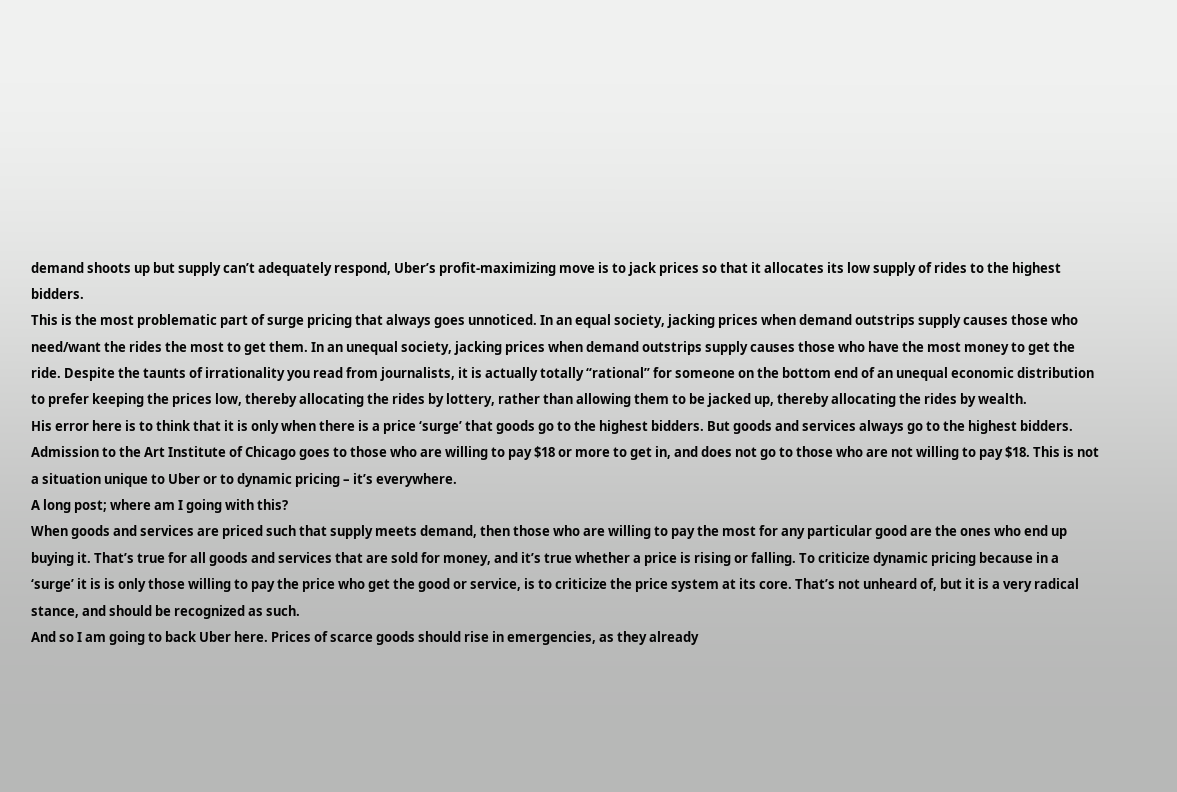demand shoots up but supply can’t adequately respond, Uber’s profit-maximizing move is to jack prices so that it allocates its low supply of rides to the highest bidders.
This is the most problematic part of surge pricing that always goes unnoticed. In an equal society, jacking prices when demand outstrips supply causes those who need/want the rides the most to get them. In an unequal society, jacking prices when demand outstrips supply causes those who have the most money to get the ride. Despite the taunts of irrationality you read from journalists, it is actually totally “rational” for someone on the bottom end of an unequal economic distribution to prefer keeping the prices low, thereby allocating the rides by lottery, rather than allowing them to be jacked up, thereby allocating the rides by wealth.
His error here is to think that it is only when there is a price ‘surge’ that goods go to the highest bidders. But goods and services always go to the highest bidders. Admission to the Art Institute of Chicago goes to those who are willing to pay $18 or more to get in, and does not go to those who are not willing to pay $18. This is not a situation unique to Uber or to dynamic pricing – it’s everywhere.
A long post; where am I going with this?
When goods and services are priced such that supply meets demand, then those who are willing to pay the most for any particular good are the ones who end up buying it. That’s true for all goods and services that are sold for money, and it’s true whether a price is rising or falling. To criticize dynamic pricing because in a ‘surge’ it is is only those willing to pay the price who get the good or service, is to criticize the price system at its core. That’s not unheard of, but it is a very radical stance, and should be recognized as such.
And so I am going to back Uber here. Prices of scarce goods should rise in emergencies, as they already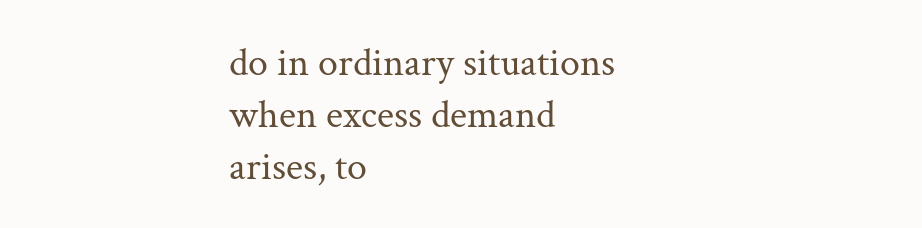do in ordinary situations when excess demand arises, to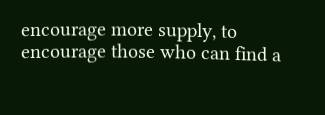encourage more supply, to encourage those who can find a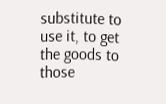substitute to use it, to get the goods to those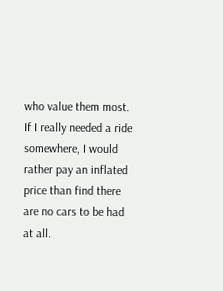who value them most. If I really needed a ride somewhere, I would rather pay an inflated price than find there are no cars to be had at all.